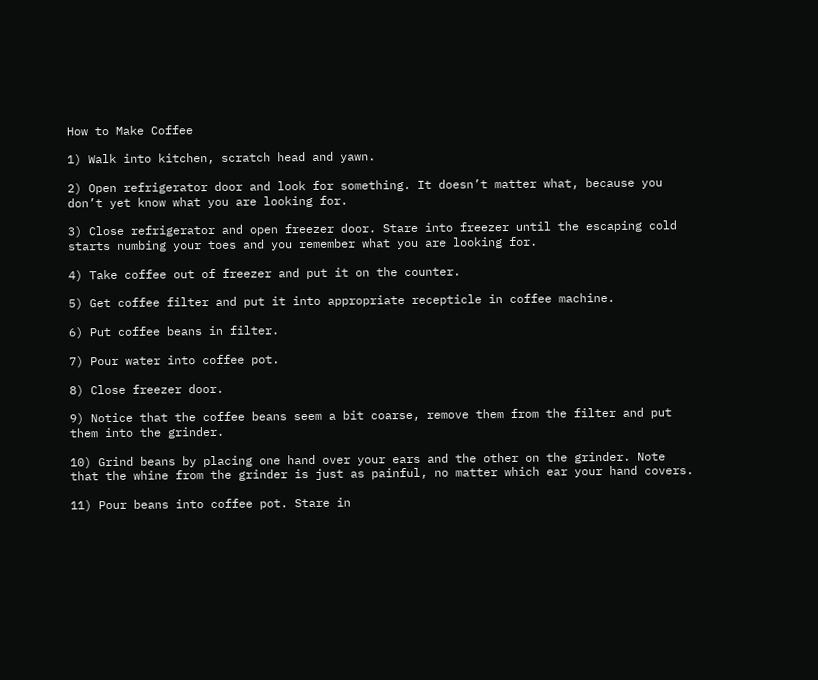How to Make Coffee

1) Walk into kitchen, scratch head and yawn.

2) Open refrigerator door and look for something. It doesn’t matter what, because you don’t yet know what you are looking for.

3) Close refrigerator and open freezer door. Stare into freezer until the escaping cold starts numbing your toes and you remember what you are looking for.

4) Take coffee out of freezer and put it on the counter.

5) Get coffee filter and put it into appropriate recepticle in coffee machine.

6) Put coffee beans in filter.

7) Pour water into coffee pot.

8) Close freezer door.

9) Notice that the coffee beans seem a bit coarse, remove them from the filter and put them into the grinder.

10) Grind beans by placing one hand over your ears and the other on the grinder. Note that the whine from the grinder is just as painful, no matter which ear your hand covers.

11) Pour beans into coffee pot. Stare in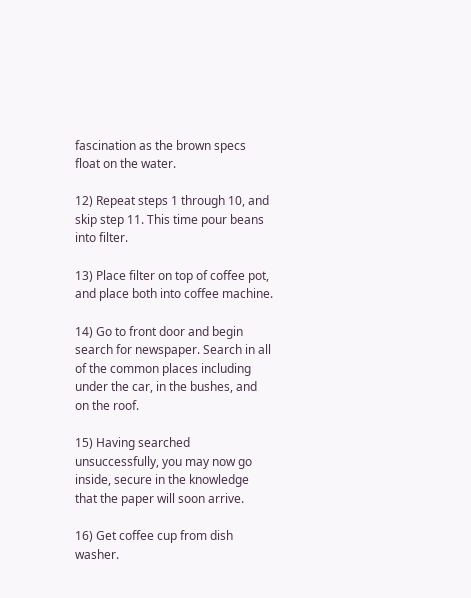fascination as the brown specs float on the water.

12) Repeat steps 1 through 10, and skip step 11. This time pour beans into filter.

13) Place filter on top of coffee pot, and place both into coffee machine.

14) Go to front door and begin search for newspaper. Search in all of the common places including under the car, in the bushes, and on the roof.

15) Having searched unsuccessfully, you may now go inside, secure in the knowledge that the paper will soon arrive.

16) Get coffee cup from dish washer.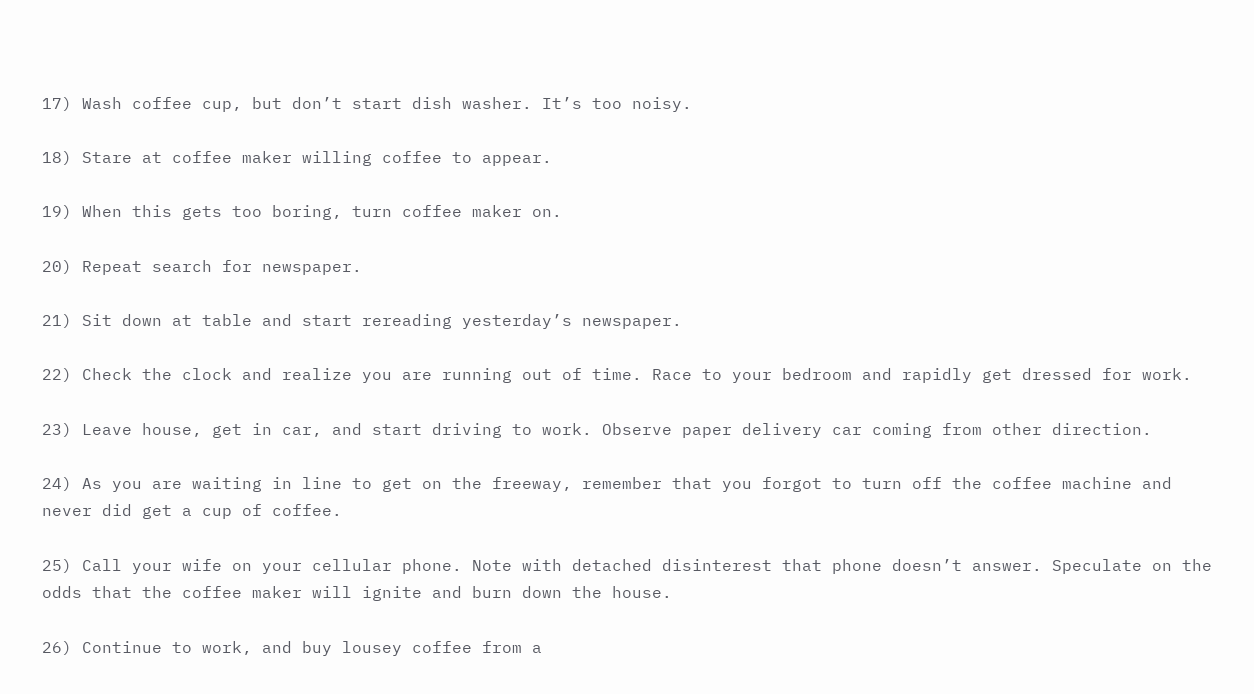17) Wash coffee cup, but don’t start dish washer. It’s too noisy.

18) Stare at coffee maker willing coffee to appear.

19) When this gets too boring, turn coffee maker on.

20) Repeat search for newspaper.

21) Sit down at table and start rereading yesterday’s newspaper.

22) Check the clock and realize you are running out of time. Race to your bedroom and rapidly get dressed for work.

23) Leave house, get in car, and start driving to work. Observe paper delivery car coming from other direction.

24) As you are waiting in line to get on the freeway, remember that you forgot to turn off the coffee machine and never did get a cup of coffee.

25) Call your wife on your cellular phone. Note with detached disinterest that phone doesn’t answer. Speculate on the odds that the coffee maker will ignite and burn down the house.

26) Continue to work, and buy lousey coffee from a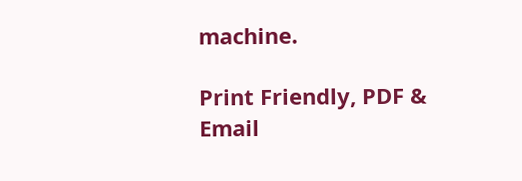machine.

Print Friendly, PDF & Email